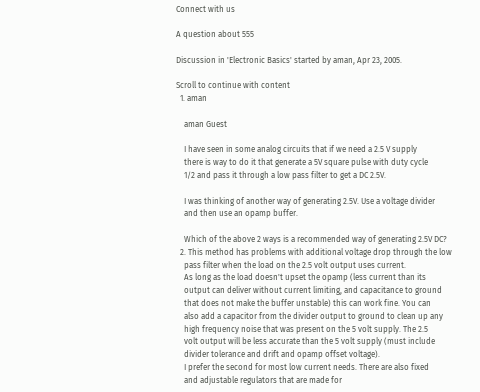Connect with us

A question about 555

Discussion in 'Electronic Basics' started by aman, Apr 23, 2005.

Scroll to continue with content
  1. aman

    aman Guest

    I have seen in some analog circuits that if we need a 2.5 V supply
    there is way to do it that generate a 5V square pulse with duty cycle
    1/2 and pass it through a low pass filter to get a DC 2.5V.

    I was thinking of another way of generating 2.5V. Use a voltage divider
    and then use an opamp buffer.

    Which of the above 2 ways is a recommended way of generating 2.5V DC?
  2. This method has problems with additional voltage drop through the low
    pass filter when the load on the 2.5 volt output uses current.
    As long as the load doesn't upset the opamp (less current than its
    output can deliver without current limiting, and capacitance to ground
    that does not make the buffer unstable) this can work fine. You can
    also add a capacitor from the divider output to ground to clean up any
    high frequency noise that was present on the 5 volt supply. The 2.5
    volt output will be less accurate than the 5 volt supply (must include
    divider tolerance and drift and opamp offset voltage).
    I prefer the second for most low current needs. There are also fixed
    and adjustable regulators that are made for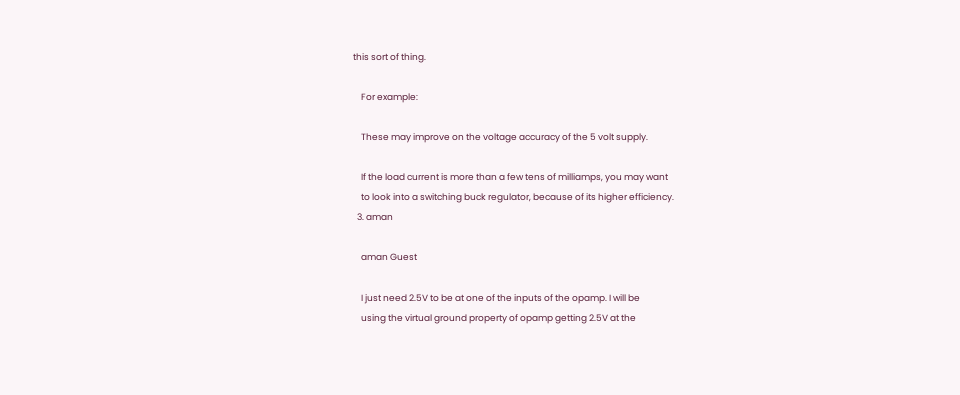this sort of thing.

    For example:

    These may improve on the voltage accuracy of the 5 volt supply.

    If the load current is more than a few tens of milliamps, you may want
    to look into a switching buck regulator, because of its higher efficiency.
  3. aman

    aman Guest

    I just need 2.5V to be at one of the inputs of the opamp. I will be
    using the virtual ground property of opamp getting 2.5V at the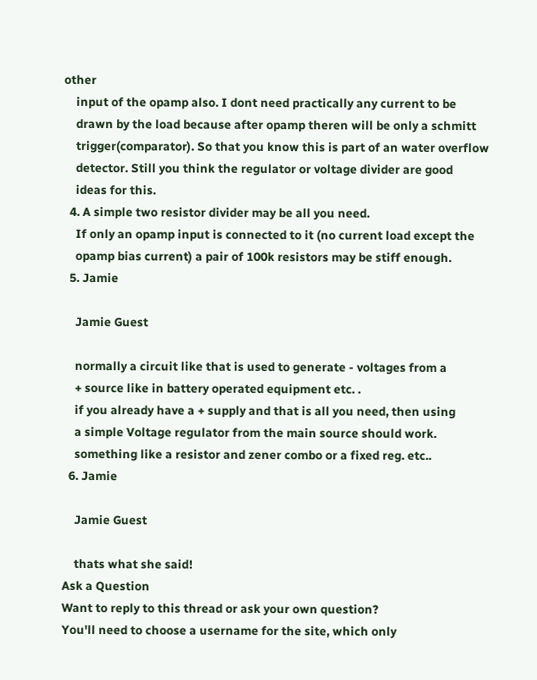other
    input of the opamp also. I dont need practically any current to be
    drawn by the load because after opamp theren will be only a schmitt
    trigger(comparator). So that you know this is part of an water overflow
    detector. Still you think the regulator or voltage divider are good
    ideas for this.
  4. A simple two resistor divider may be all you need.
    If only an opamp input is connected to it (no current load except the
    opamp bias current) a pair of 100k resistors may be stiff enough.
  5. Jamie

    Jamie Guest

    normally a circuit like that is used to generate - voltages from a
    + source like in battery operated equipment etc. .
    if you already have a + supply and that is all you need, then using
    a simple Voltage regulator from the main source should work.
    something like a resistor and zener combo or a fixed reg. etc..
  6. Jamie

    Jamie Guest

    thats what she said!
Ask a Question
Want to reply to this thread or ask your own question?
You'll need to choose a username for the site, which only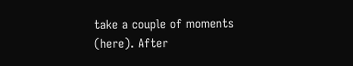take a couple of moments (here). After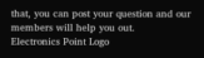that, you can post your question and our members will help you out.
Electronics Point Logo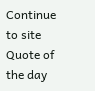Continue to site
Quote of the day